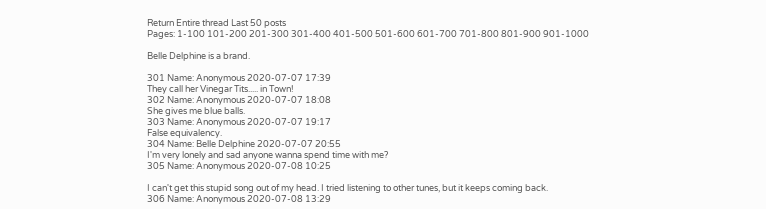Return Entire thread Last 50 posts
Pages: 1-100 101-200 201-300 301-400 401-500 501-600 601-700 701-800 801-900 901-1000

Belle Delphine is a brand.

301 Name: Anonymous 2020-07-07 17:39
They call her Vinegar Tits..... in Town!
302 Name: Anonymous 2020-07-07 18:08
She gives me blue balls.
303 Name: Anonymous 2020-07-07 19:17
False equivalency.
304 Name: Belle Delphine 2020-07-07 20:55
I'm very lonely and sad anyone wanna spend time with me?
305 Name: Anonymous 2020-07-08 10:25

I can't get this stupid song out of my head. I tried listening to other tunes, but it keeps coming back.
306 Name: Anonymous 2020-07-08 13:29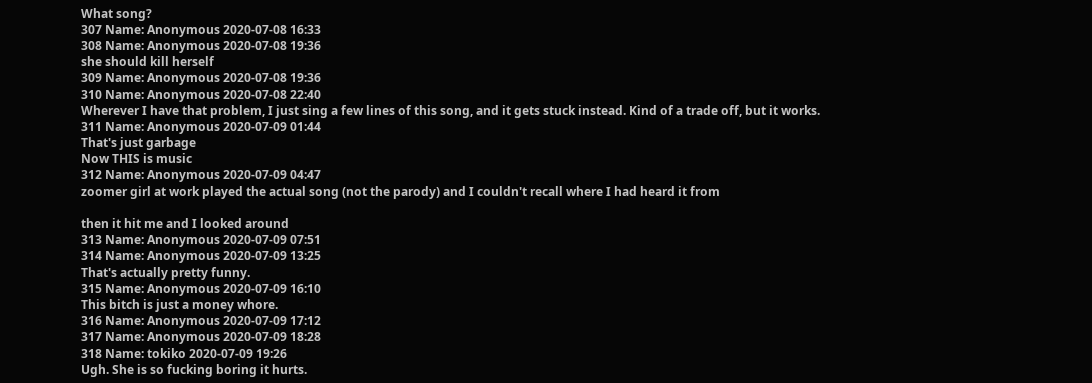What song?
307 Name: Anonymous 2020-07-08 16:33
308 Name: Anonymous 2020-07-08 19:36
she should kill herself
309 Name: Anonymous 2020-07-08 19:36
310 Name: Anonymous 2020-07-08 22:40
Wherever I have that problem, I just sing a few lines of this song, and it gets stuck instead. Kind of a trade off, but it works.
311 Name: Anonymous 2020-07-09 01:44
That's just garbage
Now THIS is music
312 Name: Anonymous 2020-07-09 04:47
zoomer girl at work played the actual song (not the parody) and I couldn't recall where I had heard it from

then it hit me and I looked around
313 Name: Anonymous 2020-07-09 07:51
314 Name: Anonymous 2020-07-09 13:25
That's actually pretty funny.
315 Name: Anonymous 2020-07-09 16:10
This bitch is just a money whore.
316 Name: Anonymous 2020-07-09 17:12
317 Name: Anonymous 2020-07-09 18:28
318 Name: tokiko 2020-07-09 19:26
Ugh. She is so fucking boring it hurts.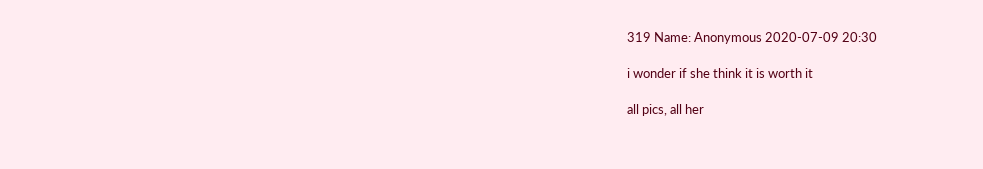319 Name: Anonymous 2020-07-09 20:30

i wonder if she think it is worth it

all pics, all her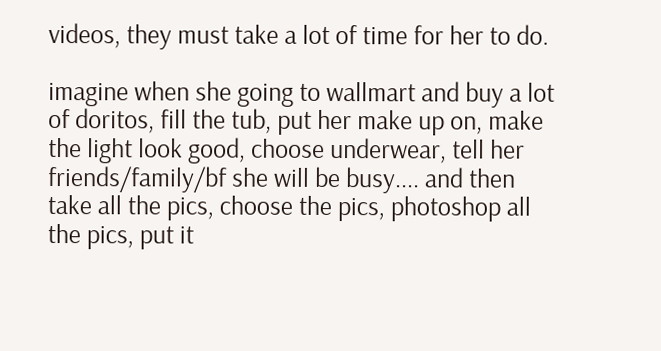videos, they must take a lot of time for her to do.

imagine when she going to wallmart and buy a lot of doritos, fill the tub, put her make up on, make the light look good, choose underwear, tell her friends/family/bf she will be busy.... and then take all the pics, choose the pics, photoshop all the pics, put it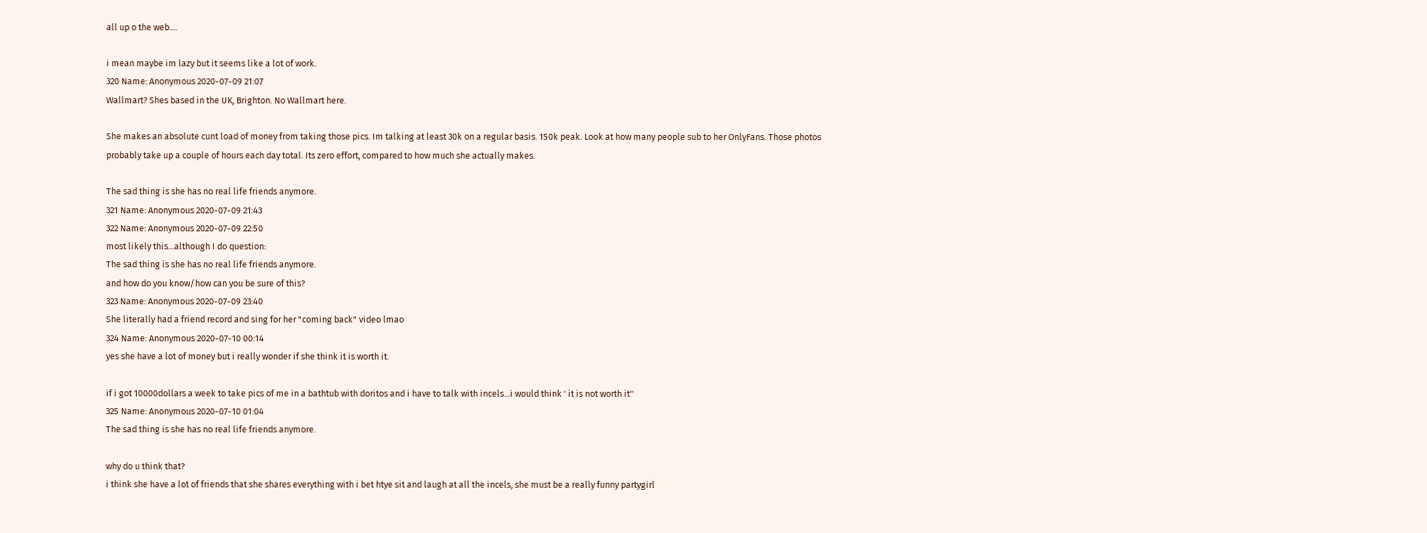all up o the web....

i mean maybe im lazy but it seems like a lot of work.
320 Name: Anonymous 2020-07-09 21:07
Wallmart? Shes based in the UK, Brighton. No Wallmart here.

She makes an absolute cunt load of money from taking those pics. Im talking at least 30k on a regular basis. 150k peak. Look at how many people sub to her OnlyFans. Those photos probably take up a couple of hours each day total. Its zero effort, compared to how much she actually makes.

The sad thing is she has no real life friends anymore.
321 Name: Anonymous 2020-07-09 21:43
322 Name: Anonymous 2020-07-09 22:50
most likely this...although I do question:
The sad thing is she has no real life friends anymore.
and how do you know/how can you be sure of this?
323 Name: Anonymous 2020-07-09 23:40
She literally had a friend record and sing for her "coming back" video lmao
324 Name: Anonymous 2020-07-10 00:14
yes she have a lot of money but i really wonder if she think it is worth it.

if i got 10000dollars a week to take pics of me in a bathtub with doritos and i have to talk with incels...i would think ' it is not worth it''
325 Name: Anonymous 2020-07-10 01:04
The sad thing is she has no real life friends anymore.

why do u think that?
i think she have a lot of friends that she shares everything with i bet htye sit and laugh at all the incels, she must be a really funny partygirl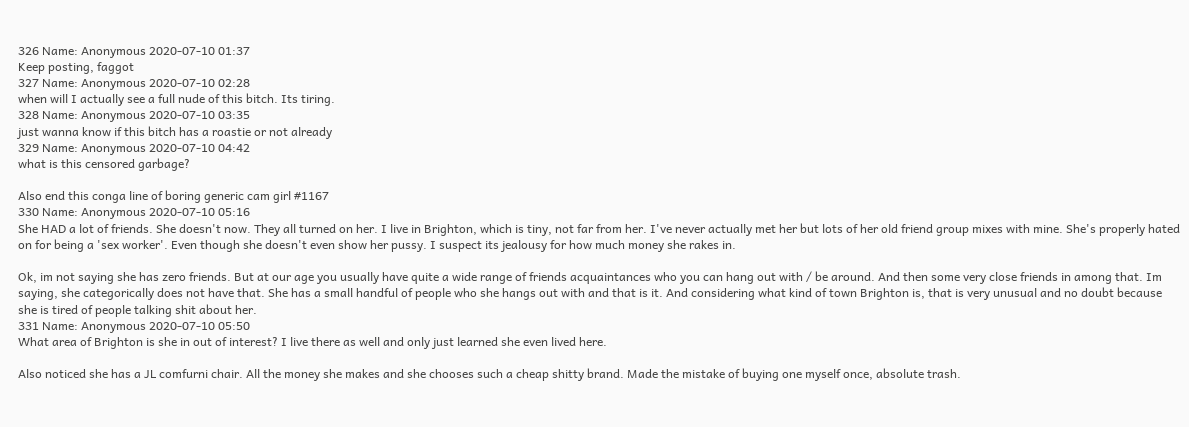326 Name: Anonymous 2020-07-10 01:37
Keep posting, faggot
327 Name: Anonymous 2020-07-10 02:28
when will I actually see a full nude of this bitch. Its tiring.
328 Name: Anonymous 2020-07-10 03:35
just wanna know if this bitch has a roastie or not already
329 Name: Anonymous 2020-07-10 04:42
what is this censored garbage?

Also end this conga line of boring generic cam girl #1167
330 Name: Anonymous 2020-07-10 05:16
She HAD a lot of friends. She doesn't now. They all turned on her. I live in Brighton, which is tiny, not far from her. I've never actually met her but lots of her old friend group mixes with mine. She's properly hated on for being a 'sex worker'. Even though she doesn't even show her pussy. I suspect its jealousy for how much money she rakes in.

Ok, im not saying she has zero friends. But at our age you usually have quite a wide range of friends acquaintances who you can hang out with / be around. And then some very close friends in among that. Im saying, she categorically does not have that. She has a small handful of people who she hangs out with and that is it. And considering what kind of town Brighton is, that is very unusual and no doubt because she is tired of people talking shit about her.
331 Name: Anonymous 2020-07-10 05:50
What area of Brighton is she in out of interest? I live there as well and only just learned she even lived here.

Also noticed she has a JL comfurni chair. All the money she makes and she chooses such a cheap shitty brand. Made the mistake of buying one myself once, absolute trash.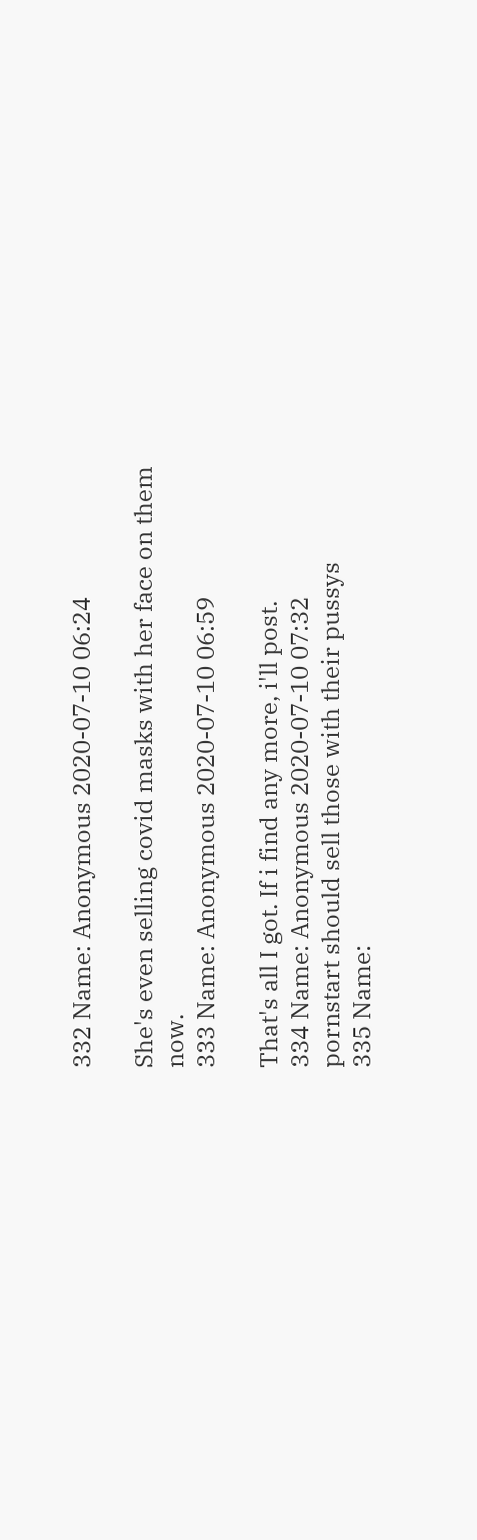332 Name: Anonymous 2020-07-10 06:24

She's even selling covid masks with her face on them now.
333 Name: Anonymous 2020-07-10 06:59

That's all I got. If i find any more, i'll post.
334 Name: Anonymous 2020-07-10 07:32
pornstart should sell those with their pussys
335 Name: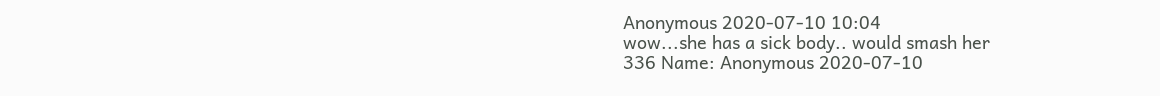Anonymous 2020-07-10 10:04
wow...she has a sick body.. would smash her
336 Name: Anonymous 2020-07-10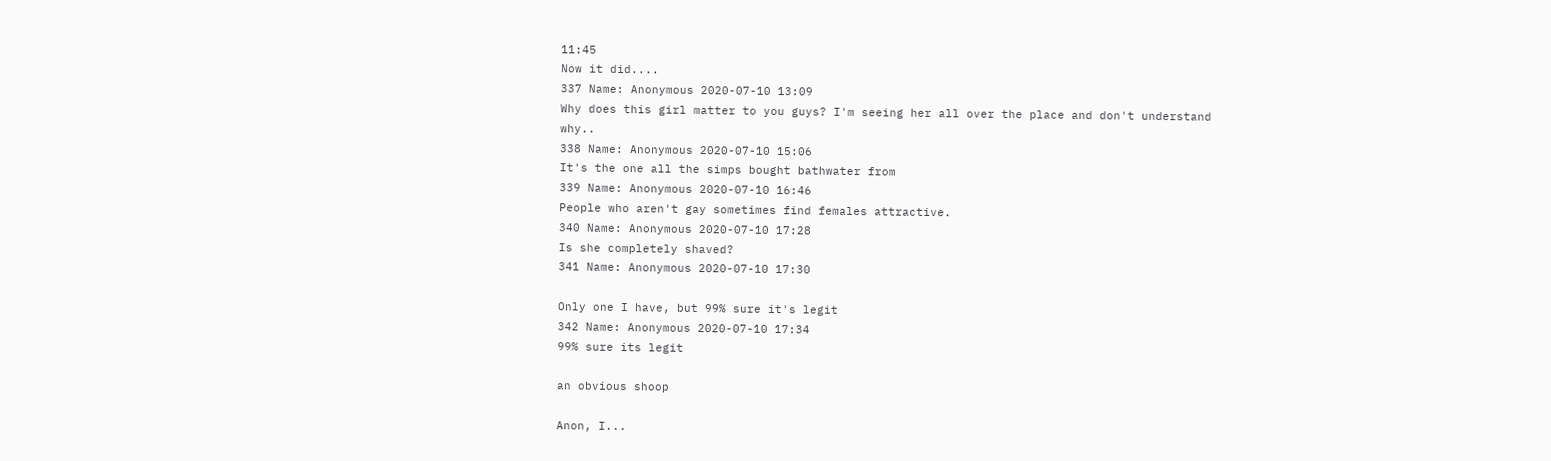11:45
Now it did....
337 Name: Anonymous 2020-07-10 13:09
Why does this girl matter to you guys? I'm seeing her all over the place and don't understand why..
338 Name: Anonymous 2020-07-10 15:06
It's the one all the simps bought bathwater from
339 Name: Anonymous 2020-07-10 16:46
People who aren't gay sometimes find females attractive.
340 Name: Anonymous 2020-07-10 17:28
Is she completely shaved?
341 Name: Anonymous 2020-07-10 17:30

Only one I have, but 99% sure it's legit
342 Name: Anonymous 2020-07-10 17:34
99% sure its legit

an obvious shoop

Anon, I...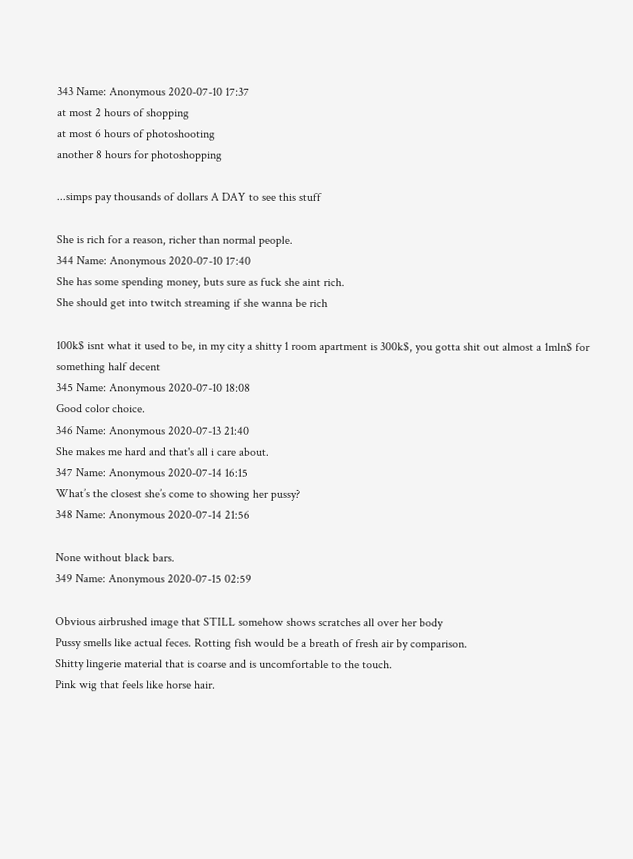343 Name: Anonymous 2020-07-10 17:37
at most 2 hours of shopping
at most 6 hours of photoshooting
another 8 hours for photoshopping

...simps pay thousands of dollars A DAY to see this stuff

She is rich for a reason, richer than normal people.
344 Name: Anonymous 2020-07-10 17:40
She has some spending money, buts sure as fuck she aint rich.
She should get into twitch streaming if she wanna be rich

100k$ isnt what it used to be, in my city a shitty 1 room apartment is 300k$, you gotta shit out almost a 1mln$ for something half decent
345 Name: Anonymous 2020-07-10 18:08
Good color choice.
346 Name: Anonymous 2020-07-13 21:40
She makes me hard and that's all i care about.
347 Name: Anonymous 2020-07-14 16:15
What’s the closest she’s come to showing her pussy?
348 Name: Anonymous 2020-07-14 21:56

None without black bars.
349 Name: Anonymous 2020-07-15 02:59

Obvious airbrushed image that STILL somehow shows scratches all over her body
Pussy smells like actual feces. Rotting fish would be a breath of fresh air by comparison.
Shitty lingerie material that is coarse and is uncomfortable to the touch.
Pink wig that feels like horse hair.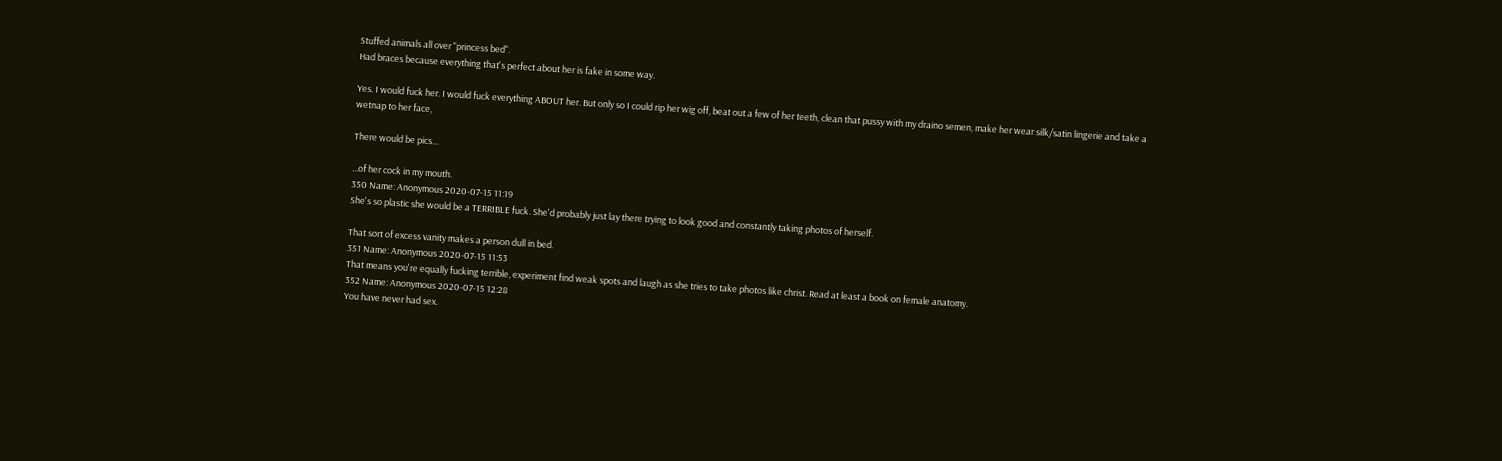Stuffed animals all over "princess bed".
Had braces because everything that's perfect about her is fake in some way.

Yes. I would fuck her. I would fuck everything ABOUT her. But only so I could rip her wig off, beat out a few of her teeth, clean that pussy with my draino semen, make her wear silk/satin lingerie and take a wetnap to her face,

There would be pics...

...of her cock in my mouth.
350 Name: Anonymous 2020-07-15 11:19
She's so plastic she would be a TERRIBLE fuck. She'd probably just lay there trying to look good and constantly taking photos of herself.

That sort of excess vanity makes a person dull in bed.
351 Name: Anonymous 2020-07-15 11:53
That means you're equally fucking terrible, experiment find weak spots and laugh as she tries to take photos like christ. Read at least a book on female anatomy.
352 Name: Anonymous 2020-07-15 12:28
You have never had sex.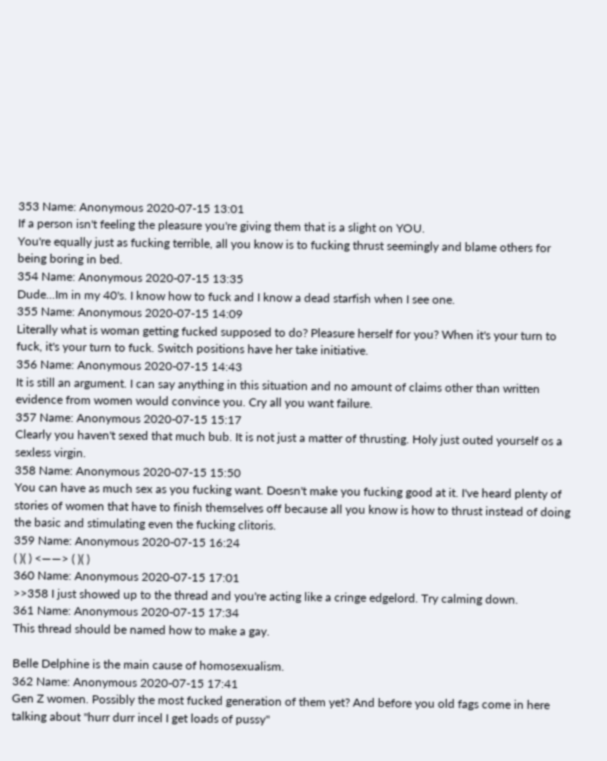353 Name: Anonymous 2020-07-15 13:01
If a person isn't feeling the pleasure you're giving them that is a slight on YOU.
You're equally just as fucking terrible, all you know is to fucking thrust seemingly and blame others for being boring in bed.
354 Name: Anonymous 2020-07-15 13:35
Dude...Im in my 40's. I know how to fuck and I know a dead starfish when I see one.
355 Name: Anonymous 2020-07-15 14:09
Literally what is woman getting fucked supposed to do? Pleasure herself for you? When it's your turn to fuck, it's your turn to fuck. Switch positions have her take initiative.
356 Name: Anonymous 2020-07-15 14:43
It is still an argument. I can say anything in this situation and no amount of claims other than written evidence from women would convince you. Cry all you want failure.
357 Name: Anonymous 2020-07-15 15:17
Clearly you haven't sexed that much bub. It is not just a matter of thrusting. Holy just outed yourself os a sexless virgin.
358 Name: Anonymous 2020-07-15 15:50
You can have as much sex as you fucking want. Doesn't make you fucking good at it. I've heard plenty of stories of women that have to finish themselves off because all you know is how to thrust instead of doing the basic and stimulating even the fucking clitoris.
359 Name: Anonymous 2020-07-15 16:24
( )( ) <——> ( )( )
360 Name: Anonymous 2020-07-15 17:01
>>358 I just showed up to the thread and you're acting like a cringe edgelord. Try calming down.
361 Name: Anonymous 2020-07-15 17:34
This thread should be named how to make a gay.

Belle Delphine is the main cause of homosexualism.
362 Name: Anonymous 2020-07-15 17:41
Gen Z women. Possibly the most fucked generation of them yet? And before you old fags come in here talking about "hurr durr incel I get loads of pussy"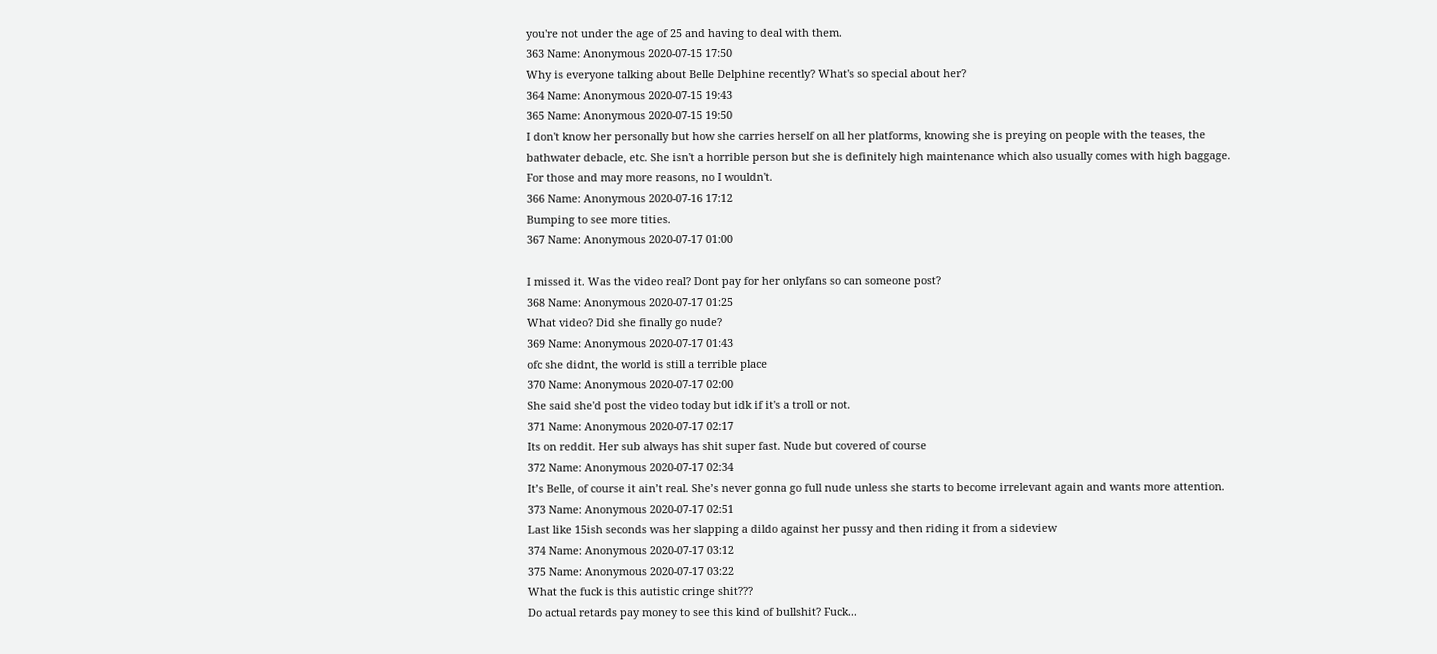you're not under the age of 25 and having to deal with them.
363 Name: Anonymous 2020-07-15 17:50
Why is everyone talking about Belle Delphine recently? What's so special about her?
364 Name: Anonymous 2020-07-15 19:43
365 Name: Anonymous 2020-07-15 19:50
I don't know her personally but how she carries herself on all her platforms, knowing she is preying on people with the teases, the bathwater debacle, etc. She isn't a horrible person but she is definitely high maintenance which also usually comes with high baggage. For those and may more reasons, no I wouldn't.
366 Name: Anonymous 2020-07-16 17:12
Bumping to see more tities.
367 Name: Anonymous 2020-07-17 01:00

I missed it. Was the video real? Dont pay for her onlyfans so can someone post?
368 Name: Anonymous 2020-07-17 01:25
What video? Did she finally go nude?
369 Name: Anonymous 2020-07-17 01:43
ofc she didnt, the world is still a terrible place
370 Name: Anonymous 2020-07-17 02:00
She said she'd post the video today but idk if it's a troll or not.
371 Name: Anonymous 2020-07-17 02:17
Its on reddit. Her sub always has shit super fast. Nude but covered of course
372 Name: Anonymous 2020-07-17 02:34
It’s Belle, of course it ain’t real. She’s never gonna go full nude unless she starts to become irrelevant again and wants more attention.
373 Name: Anonymous 2020-07-17 02:51
Last like 15ish seconds was her slapping a dildo against her pussy and then riding it from a sideview
374 Name: Anonymous 2020-07-17 03:12
375 Name: Anonymous 2020-07-17 03:22
What the fuck is this autistic cringe shit???
Do actual retards pay money to see this kind of bullshit? Fuck...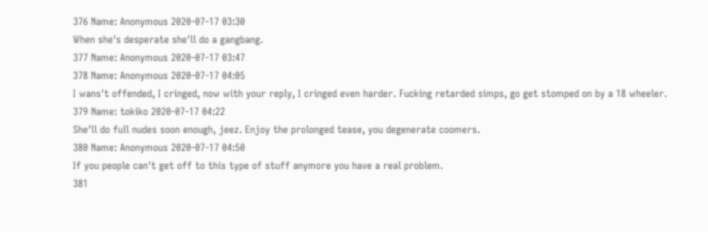376 Name: Anonymous 2020-07-17 03:30
When she's desperate she'll do a gangbang.
377 Name: Anonymous 2020-07-17 03:47
378 Name: Anonymous 2020-07-17 04:05
I wans't offended, I cringed, now with your reply, I cringed even harder. Fucking retarded simps, go get stomped on by a 18 wheeler.
379 Name: tokiko 2020-07-17 04:22
She'll do full nudes soon enough, jeez. Enjoy the prolonged tease, you degenerate coomers.
380 Name: Anonymous 2020-07-17 04:50
If you people can't get off to this type of stuff anymore you have a real problem.
381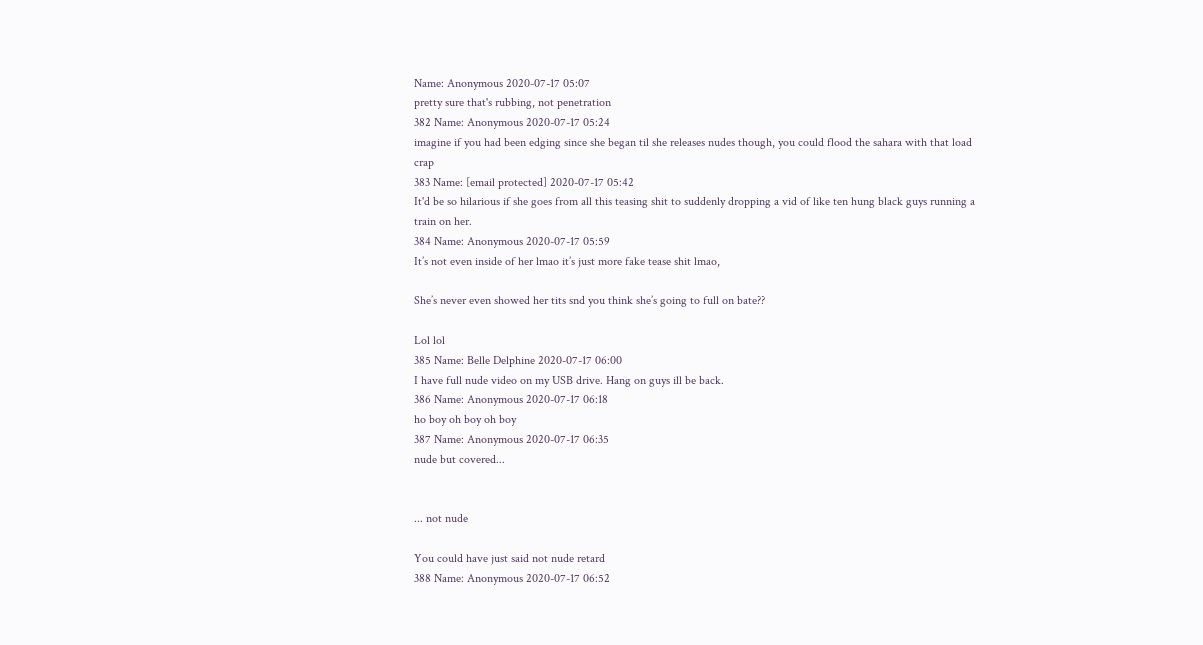Name: Anonymous 2020-07-17 05:07
pretty sure that's rubbing, not penetration
382 Name: Anonymous 2020-07-17 05:24
imagine if you had been edging since she began til she releases nudes though, you could flood the sahara with that load crap
383 Name: [email protected] 2020-07-17 05:42
It'd be so hilarious if she goes from all this teasing shit to suddenly dropping a vid of like ten hung black guys running a train on her.
384 Name: Anonymous 2020-07-17 05:59
It’s not even inside of her lmao it’s just more fake tease shit lmao,

She’s never even showed her tits snd you think she’s going to full on bate??

Lol lol
385 Name: Belle Delphine 2020-07-17 06:00
I have full nude video on my USB drive. Hang on guys ill be back.
386 Name: Anonymous 2020-07-17 06:18
ho boy oh boy oh boy
387 Name: Anonymous 2020-07-17 06:35
nude but covered...


... not nude

You could have just said not nude retard
388 Name: Anonymous 2020-07-17 06:52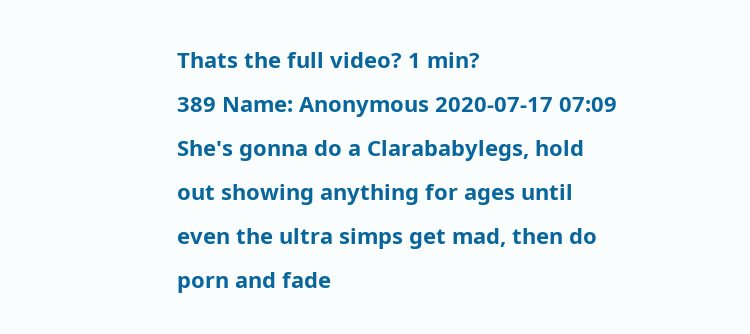Thats the full video? 1 min?
389 Name: Anonymous 2020-07-17 07:09
She's gonna do a Clarababylegs, hold out showing anything for ages until even the ultra simps get mad, then do porn and fade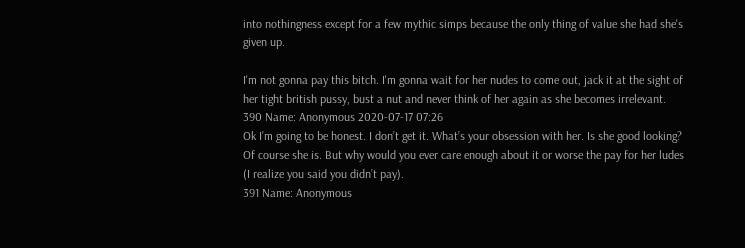into nothingness except for a few mythic simps because the only thing of value she had she's given up.

I'm not gonna pay this bitch. I'm gonna wait for her nudes to come out, jack it at the sight of her tight british pussy, bust a nut and never think of her again as she becomes irrelevant.
390 Name: Anonymous 2020-07-17 07:26
Ok I’m going to be honest. I don’t get it. What’s your obsession with her. Is she good looking? Of course she is. But why would you ever care enough about it or worse the pay for her ludes (I realize you said you didn’t pay).
391 Name: Anonymous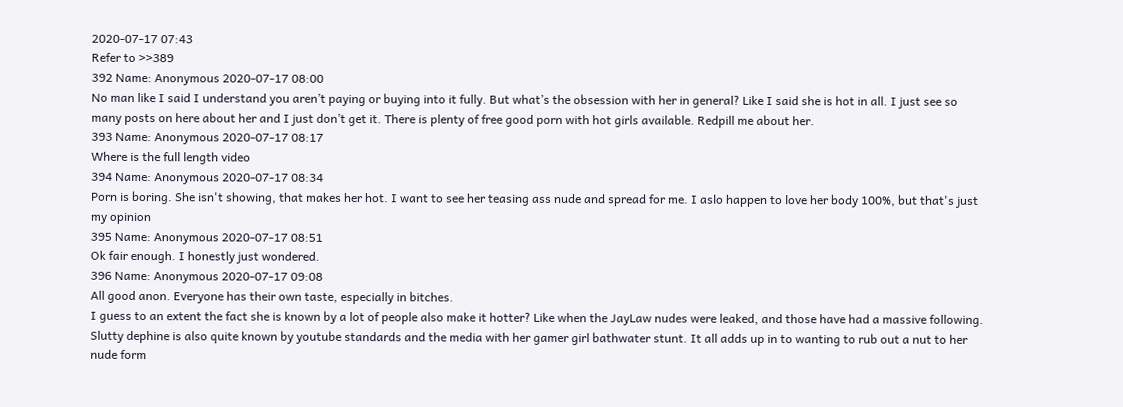2020-07-17 07:43
Refer to >>389
392 Name: Anonymous 2020-07-17 08:00
No man like I said I understand you aren’t paying or buying into it fully. But what’s the obsession with her in general? Like I said she is hot in all. I just see so many posts on here about her and I just don’t get it. There is plenty of free good porn with hot girls available. Redpill me about her.
393 Name: Anonymous 2020-07-17 08:17
Where is the full length video
394 Name: Anonymous 2020-07-17 08:34
Porn is boring. She isn't showing, that makes her hot. I want to see her teasing ass nude and spread for me. I aslo happen to love her body 100%, but that's just my opinion
395 Name: Anonymous 2020-07-17 08:51
Ok fair enough. I honestly just wondered.
396 Name: Anonymous 2020-07-17 09:08
All good anon. Everyone has their own taste, especially in bitches.
I guess to an extent the fact she is known by a lot of people also make it hotter? Like when the JayLaw nudes were leaked, and those have had a massive following.
Slutty dephine is also quite known by youtube standards and the media with her gamer girl bathwater stunt. It all adds up in to wanting to rub out a nut to her nude form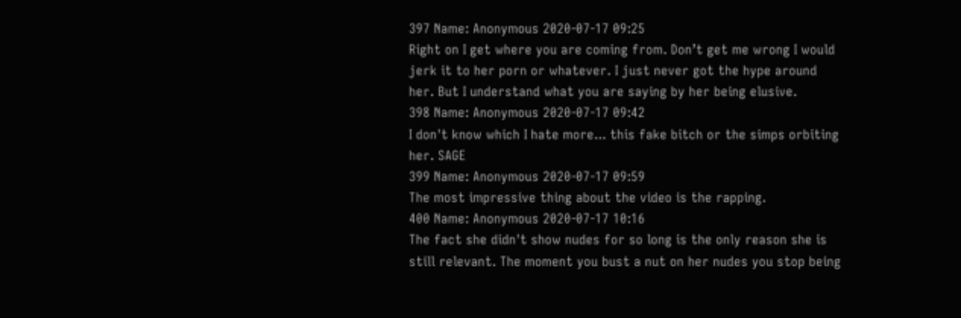397 Name: Anonymous 2020-07-17 09:25
Right on I get where you are coming from. Don’t get me wrong I would jerk it to her porn or whatever. I just never got the hype around her. But I understand what you are saying by her being elusive.
398 Name: Anonymous 2020-07-17 09:42
I don't know which I hate more... this fake bitch or the simps orbiting her. SAGE
399 Name: Anonymous 2020-07-17 09:59
The most impressive thing about the video is the rapping.
400 Name: Anonymous 2020-07-17 10:16
The fact she didn't show nudes for so long is the only reason she is still relevant. The moment you bust a nut on her nudes you stop being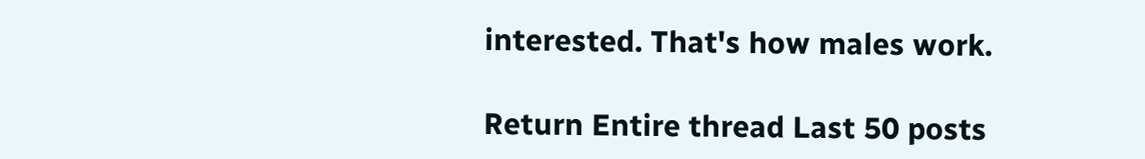interested. That's how males work.

Return Entire thread Last 50 posts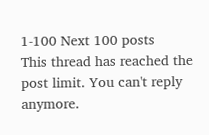1-100 Next 100 posts
This thread has reached the post limit. You can't reply anymore.